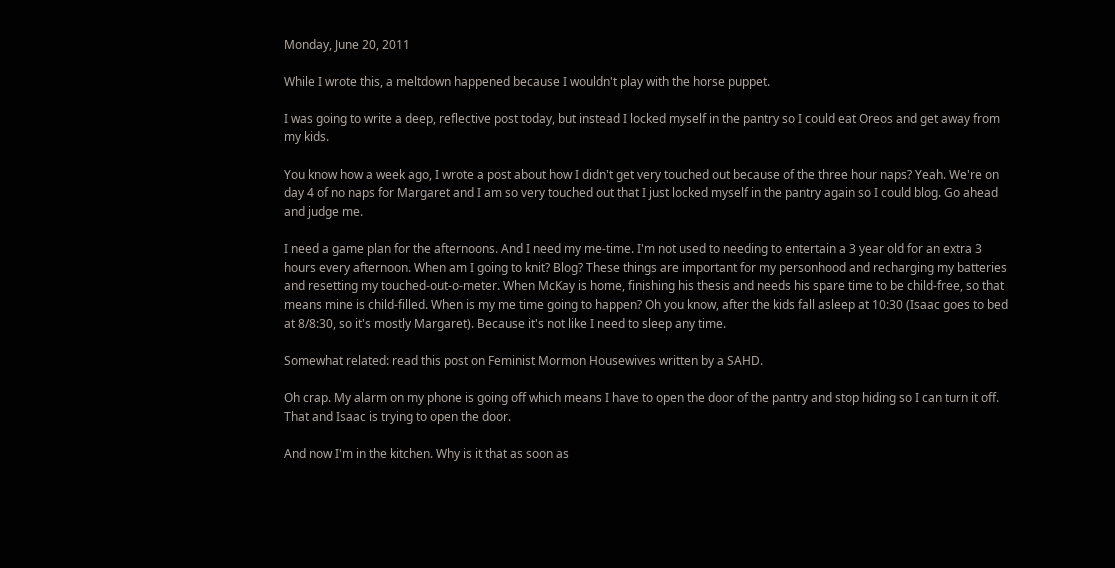Monday, June 20, 2011

While I wrote this, a meltdown happened because I wouldn't play with the horse puppet.

I was going to write a deep, reflective post today, but instead I locked myself in the pantry so I could eat Oreos and get away from my kids.

You know how a week ago, I wrote a post about how I didn't get very touched out because of the three hour naps? Yeah. We're on day 4 of no naps for Margaret and I am so very touched out that I just locked myself in the pantry again so I could blog. Go ahead and judge me.

I need a game plan for the afternoons. And I need my me-time. I'm not used to needing to entertain a 3 year old for an extra 3 hours every afternoon. When am I going to knit? Blog? These things are important for my personhood and recharging my batteries and resetting my touched-out-o-meter. When McKay is home, finishing his thesis and needs his spare time to be child-free, so that means mine is child-filled. When is my me time going to happen? Oh you know, after the kids fall asleep at 10:30 (Isaac goes to bed at 8/8:30, so it's mostly Margaret). Because it's not like I need to sleep any time.

Somewhat related: read this post on Feminist Mormon Housewives written by a SAHD.

Oh crap. My alarm on my phone is going off which means I have to open the door of the pantry and stop hiding so I can turn it off. That and Isaac is trying to open the door.

And now I'm in the kitchen. Why is it that as soon as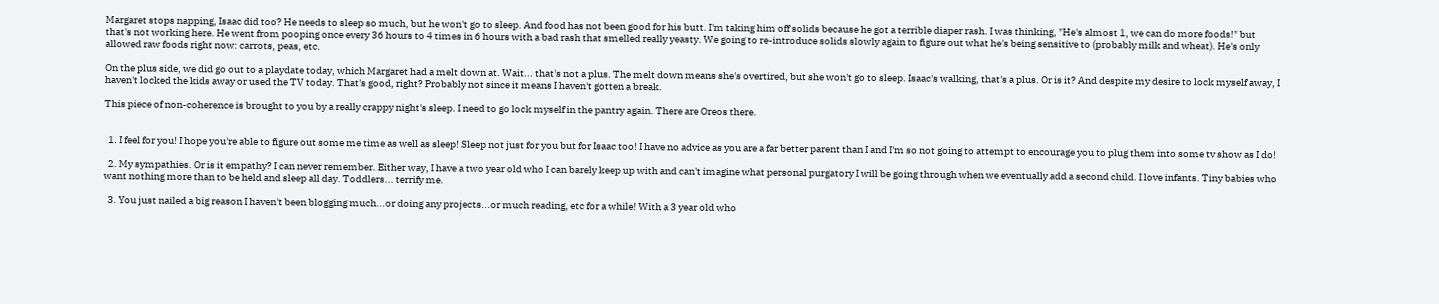Margaret stops napping, Isaac did too? He needs to sleep so much, but he won't go to sleep. And food has not been good for his butt. I'm taking him off solids because he got a terrible diaper rash. I was thinking, "He's almost 1, we can do more foods!" but that's not working here. He went from pooping once every 36 hours to 4 times in 6 hours with a bad rash that smelled really yeasty. We going to re-introduce solids slowly again to figure out what he's being sensitive to (probably milk and wheat). He's only allowed raw foods right now: carrots, peas, etc.

On the plus side, we did go out to a playdate today, which Margaret had a melt down at. Wait... that's not a plus. The melt down means she's overtired, but she won't go to sleep. Isaac's walking, that's a plus. Or is it? And despite my desire to lock myself away, I haven't locked the kids away or used the TV today. That's good, right? Probably not since it means I haven't gotten a break.

This piece of non-coherence is brought to you by a really crappy night's sleep. I need to go lock myself in the pantry again. There are Oreos there.


  1. I feel for you! I hope you're able to figure out some me time as well as sleep! Sleep not just for you but for Isaac too! I have no advice as you are a far better parent than I and I'm so not going to attempt to encourage you to plug them into some tv show as I do!

  2. My sympathies. Or is it empathy? I can never remember. Either way, I have a two year old who I can barely keep up with and can't imagine what personal purgatory I will be going through when we eventually add a second child. I love infants. Tiny babies who want nothing more than to be held and sleep all day. Toddlers... terrify me.

  3. You just nailed a big reason I haven't been blogging much...or doing any projects...or much reading, etc for a while! With a 3 year old who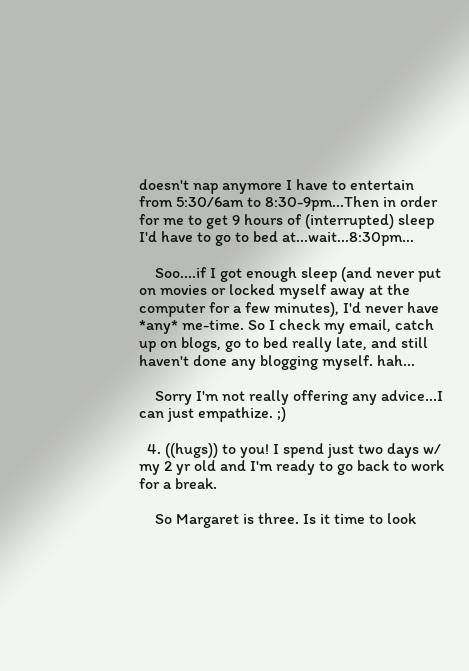doesn't nap anymore I have to entertain from 5:30/6am to 8:30-9pm...Then in order for me to get 9 hours of (interrupted) sleep I'd have to go to bed at...wait...8:30pm...

    Soo....if I got enough sleep (and never put on movies or locked myself away at the computer for a few minutes), I'd never have *any* me-time. So I check my email, catch up on blogs, go to bed really late, and still haven't done any blogging myself. hah...

    Sorry I'm not really offering any advice...I can just empathize. ;)

  4. ((hugs)) to you! I spend just two days w/ my 2 yr old and I'm ready to go back to work for a break.

    So Margaret is three. Is it time to look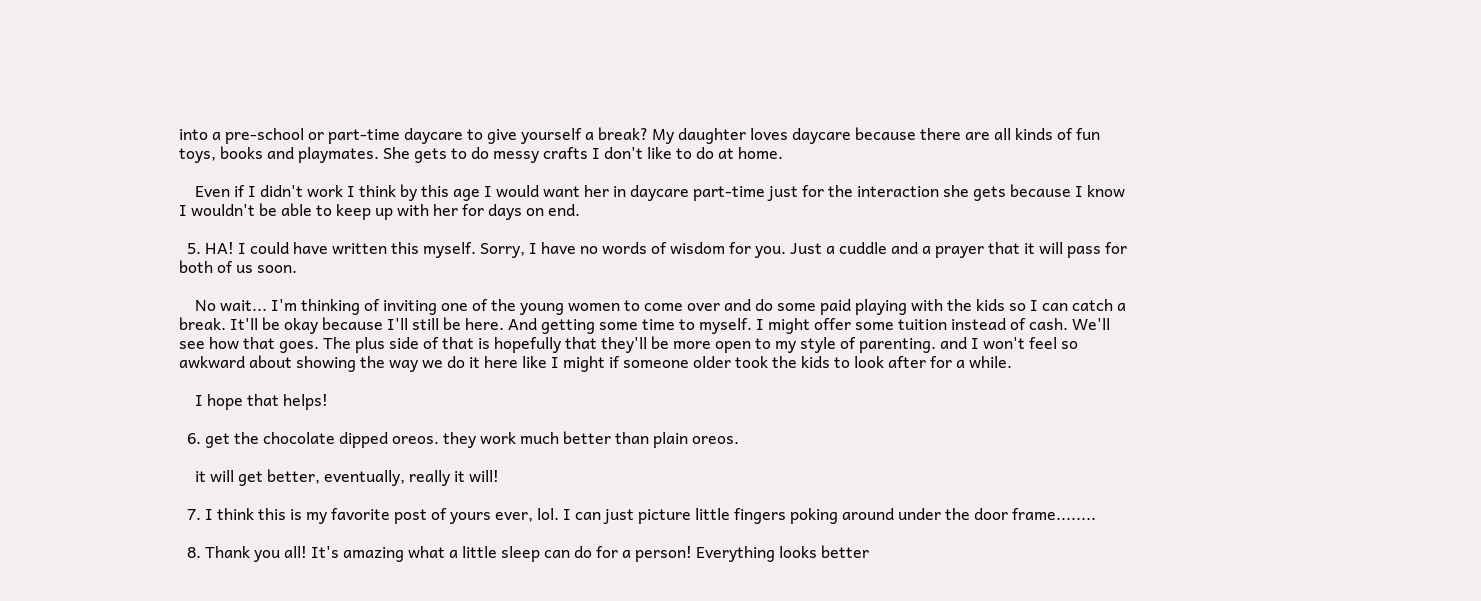into a pre-school or part-time daycare to give yourself a break? My daughter loves daycare because there are all kinds of fun toys, books and playmates. She gets to do messy crafts I don't like to do at home.

    Even if I didn't work I think by this age I would want her in daycare part-time just for the interaction she gets because I know I wouldn't be able to keep up with her for days on end.

  5. HA! I could have written this myself. Sorry, I have no words of wisdom for you. Just a cuddle and a prayer that it will pass for both of us soon.

    No wait... I'm thinking of inviting one of the young women to come over and do some paid playing with the kids so I can catch a break. It'll be okay because I'll still be here. And getting some time to myself. I might offer some tuition instead of cash. We'll see how that goes. The plus side of that is hopefully that they'll be more open to my style of parenting. and I won't feel so awkward about showing the way we do it here like I might if someone older took the kids to look after for a while.

    I hope that helps!

  6. get the chocolate dipped oreos. they work much better than plain oreos.

    it will get better, eventually, really it will!

  7. I think this is my favorite post of yours ever, lol. I can just picture little fingers poking around under the door frame........

  8. Thank you all! It's amazing what a little sleep can do for a person! Everything looks better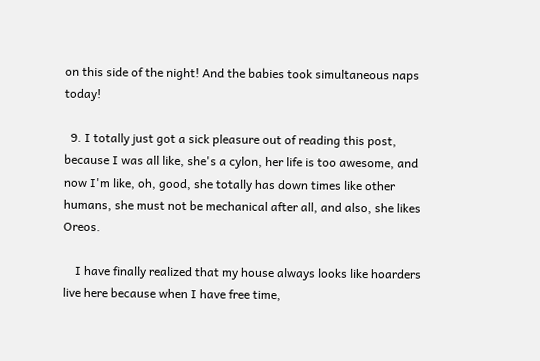on this side of the night! And the babies took simultaneous naps today!

  9. I totally just got a sick pleasure out of reading this post, because I was all like, she's a cylon, her life is too awesome, and now I'm like, oh, good, she totally has down times like other humans, she must not be mechanical after all, and also, she likes Oreos.

    I have finally realized that my house always looks like hoarders live here because when I have free time,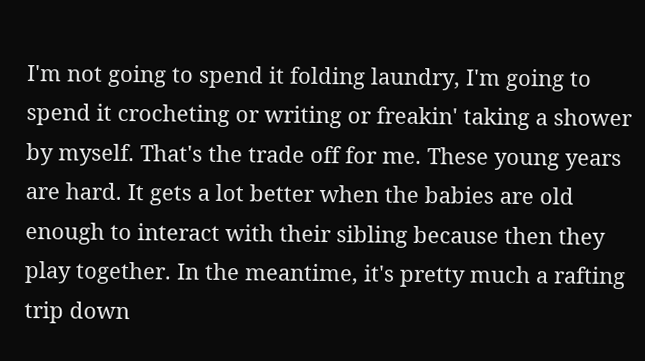I'm not going to spend it folding laundry, I'm going to spend it crocheting or writing or freakin' taking a shower by myself. That's the trade off for me. These young years are hard. It gets a lot better when the babies are old enough to interact with their sibling because then they play together. In the meantime, it's pretty much a rafting trip down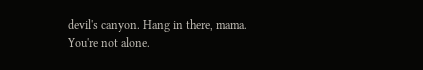devil's canyon. Hang in there, mama. You're not alone.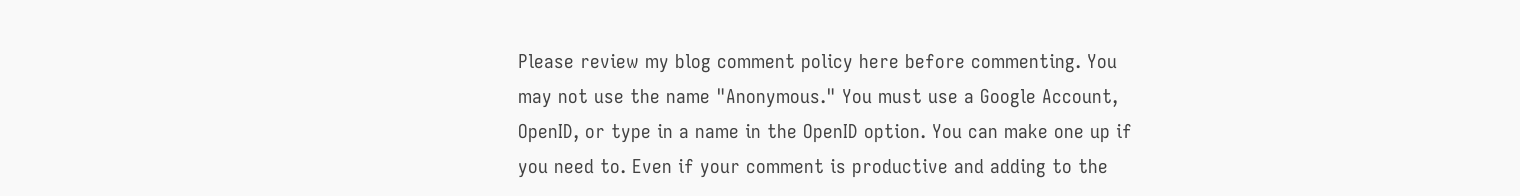Please review my blog comment policy here before commenting. You may not use the name "Anonymous." You must use a Google Account, OpenID, or type in a name in the OpenID option. You can make one up if you need to. Even if your comment is productive and adding to the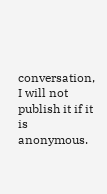conversation, I will not publish it if it is anonymous.